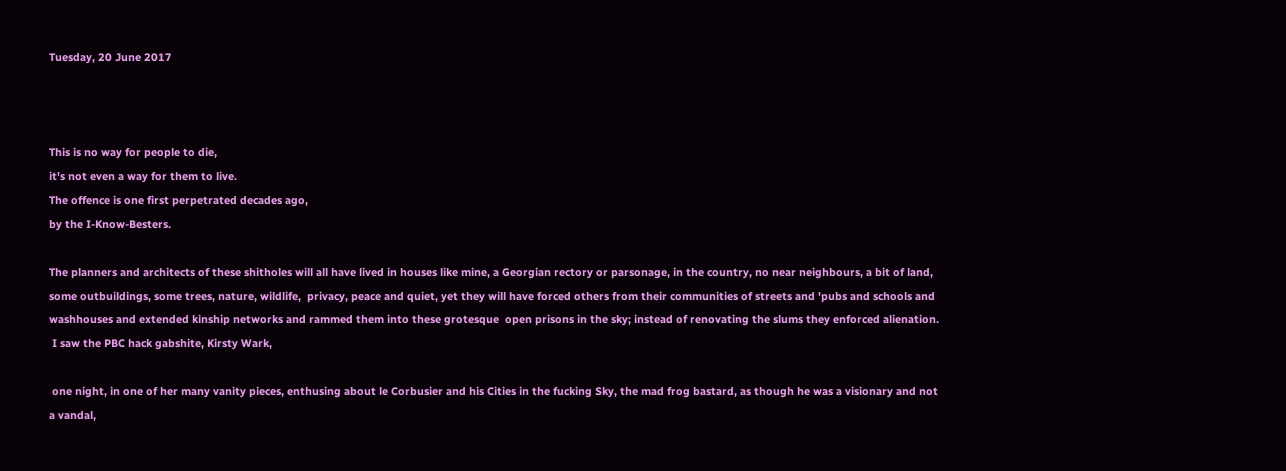Tuesday, 20 June 2017



This is no way for people to die,
it's not even a way for them to live.
The offence is one first perpetrated decades ago,
by the I-Know-Besters.

The planners and architects of these shitholes will all have lived in houses like mine, a Georgian rectory or parsonage, in the country, no near neighbours, a bit of land, some outbuildings, some trees, nature, wildlife,  privacy, peace and quiet, yet they will have forced others from their communities of streets and 'pubs and schools and  washhouses and extended kinship networks and rammed them into these grotesque  open prisons in the sky; instead of renovating the slums they enforced alienation.
 I saw the PBC hack gabshite, Kirsty Wark,

 one night, in one of her many vanity pieces, enthusing about le Corbusier and his Cities in the fucking Sky, the mad frog bastard, as though he was a visionary and not a vandal,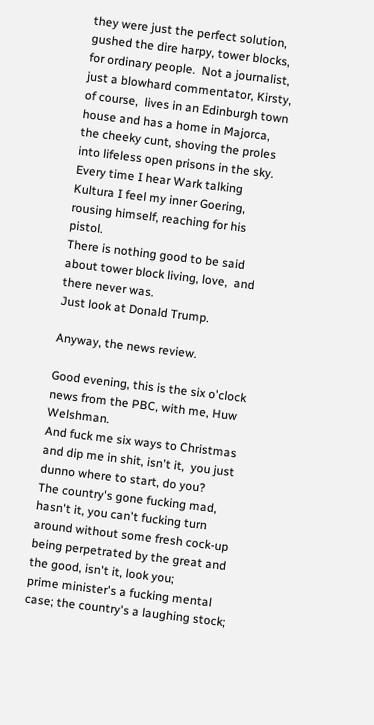they were just the perfect solution, gushed the dire harpy, tower blocks,  for ordinary people.  Not a journalist, just a blowhard commentator, Kirsty, of course,  lives in an Edinburgh town house and has a home in Majorca, the cheeky cunt, shoving the proles into lifeless open prisons in the sky. Every time I hear Wark talking Kultura I feel my inner Goering, rousing himself, reaching for his pistol.
There is nothing good to be said about tower block living, love,  and there never was.
Just look at Donald Trump.

Anyway, the news review.

Good evening, this is the six o'clock news from the PBC, with me, Huw Welshman.
And fuck me six ways to Christmas and dip me in shit, isn't it,  you just dunno where to start, do you?
The country's gone fucking mad, hasn't it, you can't fucking turn around without some fresh cock-up being perpetrated by the great and the good, isn't it, look you;
prime minister's a fucking mental case; the country's a laughing stock;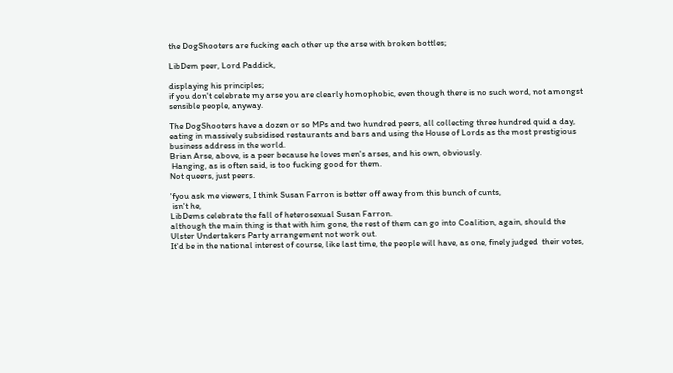the DogShooters are fucking each other up the arse with broken bottles;

LibDem peer, Lord Paddick,

displaying his principles;
if you don't celebrate my arse you are clearly homophobic, even though there is no such word, not amongst sensible people, anyway.

The DogShooters have a dozen or so MPs and two hundred peers, all collecting three hundred quid a day, eating in massively subsidised restaurants and bars and using the House of Lords as the most prestigious business address in the world.
Brian Arse, above, is a peer because he loves men's arses, and his own, obviously.
 Hanging, as is often said, is too fucking good for them.
Not queers, just peers.

'fyou ask me viewers, I think Susan Farron is better off away from this bunch of cunts,
 isn't he,
LibDems celebrate the fall of heterosexual Susan Farron.
although the main thing is that with him gone, the rest of them can go into Coalition, again, should the Ulster Undertakers Party arrangement not work out.
It'd be in the national interest of course, like last time, the people will have, as one, finely judged  their votes,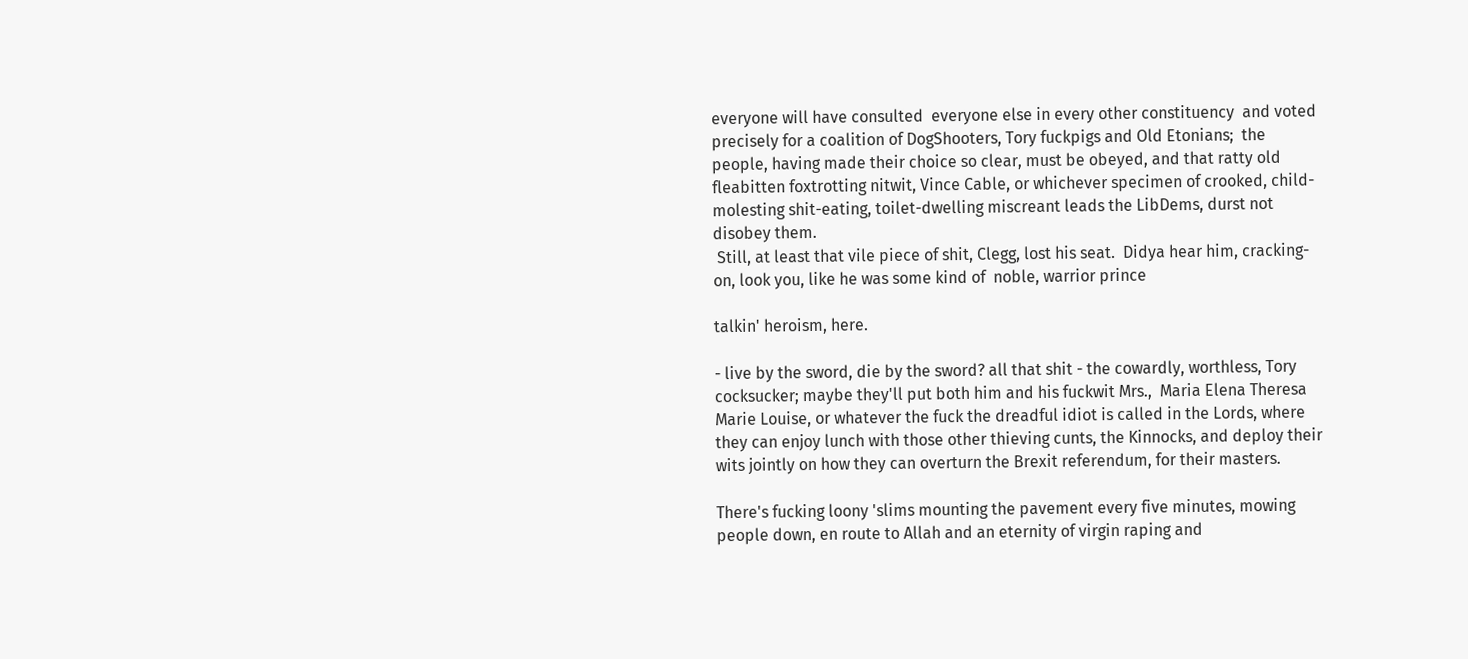everyone will have consulted  everyone else in every other constituency  and voted precisely for a coalition of DogShooters, Tory fuckpigs and Old Etonians;  the people, having made their choice so clear, must be obeyed, and that ratty old fleabitten foxtrotting nitwit, Vince Cable, or whichever specimen of crooked, child-molesting shit-eating, toilet-dwelling miscreant leads the LibDems, durst not disobey them.
 Still, at least that vile piece of shit, Clegg, lost his seat.  Didya hear him, cracking-on, look you, like he was some kind of  noble, warrior prince

talkin' heroism, here.

- live by the sword, die by the sword? all that shit - the cowardly, worthless, Tory cocksucker; maybe they'll put both him and his fuckwit Mrs.,  Maria Elena Theresa Marie Louise, or whatever the fuck the dreadful idiot is called in the Lords, where they can enjoy lunch with those other thieving cunts, the Kinnocks, and deploy their wits jointly on how they can overturn the Brexit referendum, for their masters.

There's fucking loony 'slims mounting the pavement every five minutes, mowing people down, en route to Allah and an eternity of virgin raping and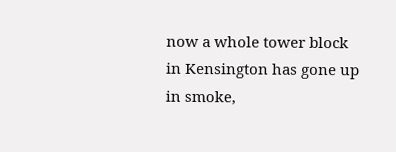now a whole tower block in Kensington has gone up in smoke,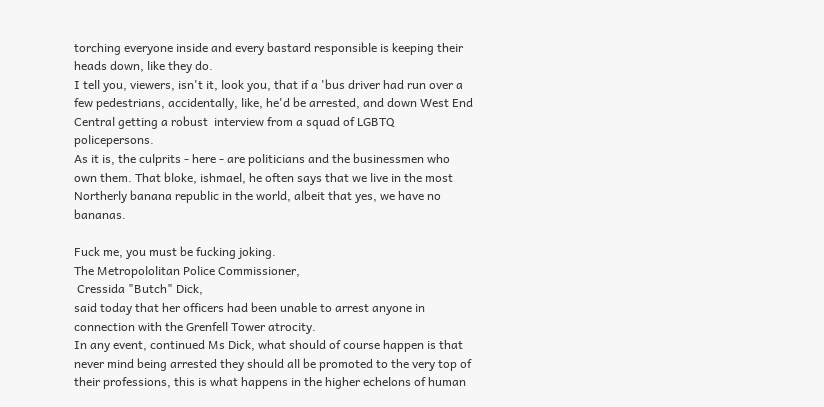torching everyone inside and every bastard responsible is keeping their heads down, like they do.
I tell you, viewers, isn't it, look you, that if a 'bus driver had run over a few pedestrians, accidentally, like, he'd be arrested, and down West End Central getting a robust  interview from a squad of LGBTQ policepersons.
As it is, the culprits - here - are politicians and the businessmen who own them. That bloke, ishmael, he often says that we live in the most Northerly banana republic in the world, albeit that yes, we have no bananas.

Fuck me, you must be fucking joking.
The Metropololitan Police Commissioner,
 Cressida "Butch" Dick,
said today that her officers had been unable to arrest anyone in connection with the Grenfell Tower atrocity.
In any event, continued Ms Dick, what should of course happen is that never mind being arrested they should all be promoted to the very top of their professions, this is what happens in the higher echelons of human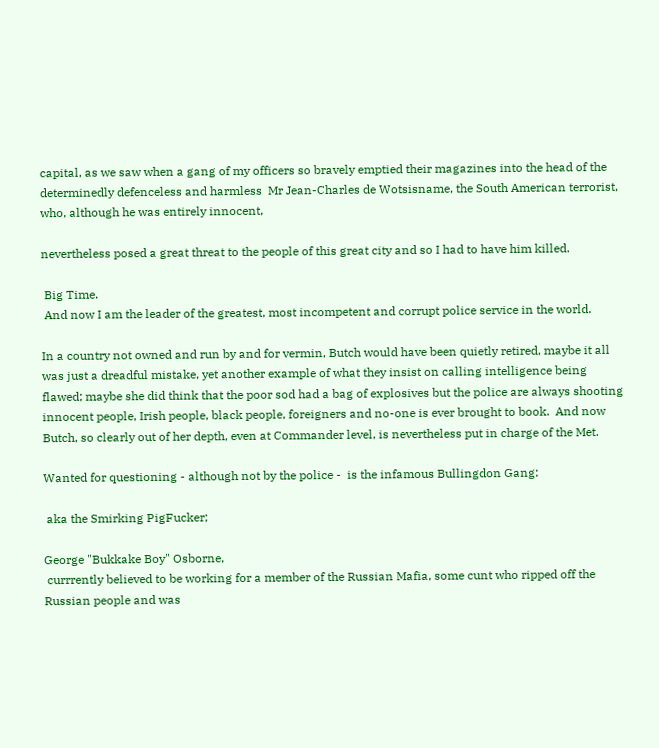capital, as we saw when a gang of my officers so bravely emptied their magazines into the head of the determinedly defenceless and harmless  Mr Jean-Charles de Wotsisname, the South American terrorist, who, although he was entirely innocent,

nevertheless posed a great threat to the people of this great city and so I had to have him killed.

 Big Time.
 And now I am the leader of the greatest, most incompetent and corrupt police service in the world.

In a country not owned and run by and for vermin, Butch would have been quietly retired, maybe it all was just a dreadful mistake, yet another example of what they insist on calling intelligence being flawed; maybe she did think that the poor sod had a bag of explosives but the police are always shooting innocent people, Irish people, black people, foreigners and no-one is ever brought to book.  And now Butch, so clearly out of her depth, even at Commander level, is nevertheless put in charge of the Met.

Wanted for questioning - although not by the police -  is the infamous Bullingdon Gang:

 aka the Smirking PigFucker;

George "Bukkake Boy" Osborne,
 currrently believed to be working for a member of the Russian Mafia, some cunt who ripped off the Russian people and was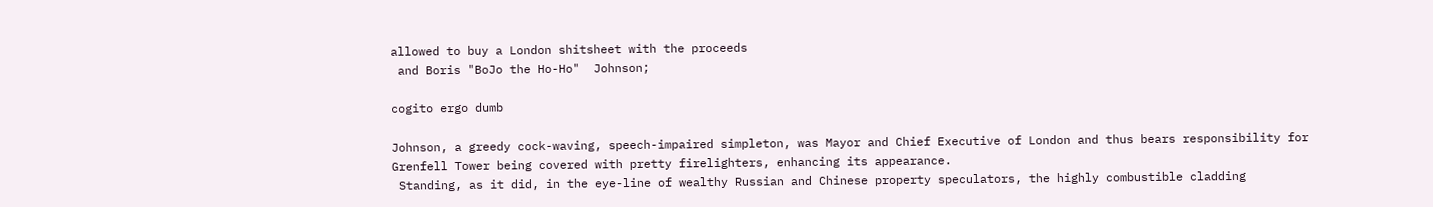allowed to buy a London shitsheet with the proceeds
 and Boris "BoJo the Ho-Ho"  Johnson;

cogito ergo dumb

Johnson, a greedy cock-waving, speech-impaired simpleton, was Mayor and Chief Executive of London and thus bears responsibility for Grenfell Tower being covered with pretty firelighters, enhancing its appearance.
 Standing, as it did, in the eye-line of wealthy Russian and Chinese property speculators, the highly combustible cladding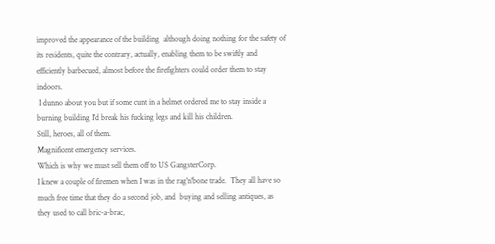improved the appearance of the building  although doing nothing for the safety of its residents, quite the contrary, actually, enabling them to be swiftly and efficiently barbecued, almost before the firefighters could order them to stay indoors.
 I dunno about you but if some cunt in a helmet ordered me to stay inside a burning building I'd break his fucking legs and kill his children.
Still, heroes, all of them.
Magnificent emergency services.
Which is why we must sell them off to US GangsterCorp.
I knew a couple of firemen when I was in the rag'n'bone trade.  They all have so much free time that they do a second job, and  buying and selling antiques, as they used to call bric-a-brac,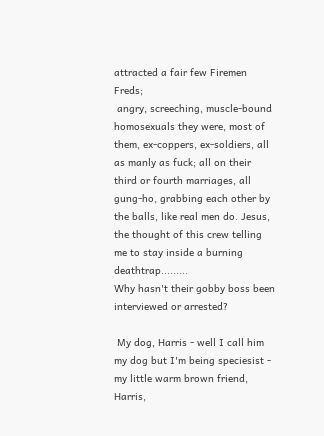attracted a fair few Firemen Freds;
 angry, screeching, muscle-bound homosexuals they were, most of them, ex-coppers, ex-soldiers, all as manly as fuck; all on their third or fourth marriages, all gung-ho, grabbing each other by the balls, like real men do. Jesus, the thought of this crew telling me to stay inside a burning deathtrap.........
Why hasn't their gobby boss been interviewed or arrested?

 My dog, Harris - well I call him my dog but I'm being speciesist - my little warm brown friend, Harris,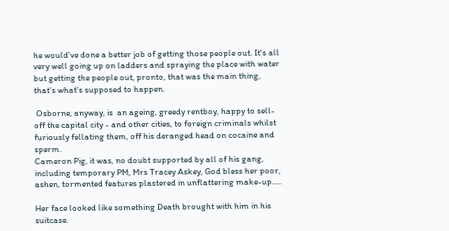he would've done a better job of getting those people out. It's all very well going up on ladders and spraying the place with water but getting the people out, pronto, that was the main thing, that's what's supposed to happen.

 Osborne, anyway, is  an ageing, greedy rentboy, happy to sell-off the capital city - and other cities, to foreign criminals whilst furiously fellating them, off his deranged head on cocaine and sperm.
Cameron Pig, it was, no doubt supported by all of his gang, including temporary PM, Mrs Tracey Askey, God bless her poor, ashen, tormented features plastered in unflattering make-up.....

Her face looked like something Death brought with him in his suitcase.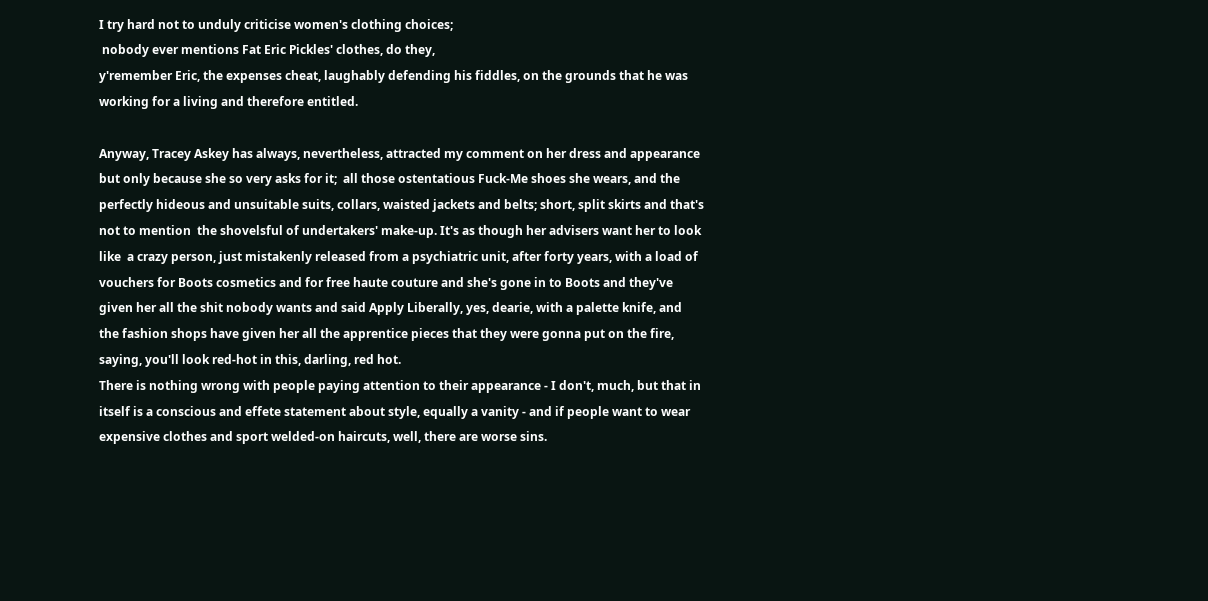I try hard not to unduly criticise women's clothing choices;
 nobody ever mentions Fat Eric Pickles' clothes, do they,
y'remember Eric, the expenses cheat, laughably defending his fiddles, on the grounds that he was working for a living and therefore entitled.

Anyway, Tracey Askey has always, nevertheless, attracted my comment on her dress and appearance but only because she so very asks for it;  all those ostentatious Fuck-Me shoes she wears, and the perfectly hideous and unsuitable suits, collars, waisted jackets and belts; short, split skirts and that's not to mention  the shovelsful of undertakers' make-up. It's as though her advisers want her to look like  a crazy person, just mistakenly released from a psychiatric unit, after forty years, with a load of vouchers for Boots cosmetics and for free haute couture and she's gone in to Boots and they've given her all the shit nobody wants and said Apply Liberally, yes, dearie, with a palette knife, and the fashion shops have given her all the apprentice pieces that they were gonna put on the fire, saying, you'll look red-hot in this, darling, red hot.
There is nothing wrong with people paying attention to their appearance - I don't, much, but that in itself is a conscious and effete statement about style, equally a vanity - and if people want to wear expensive clothes and sport welded-on haircuts, well, there are worse sins.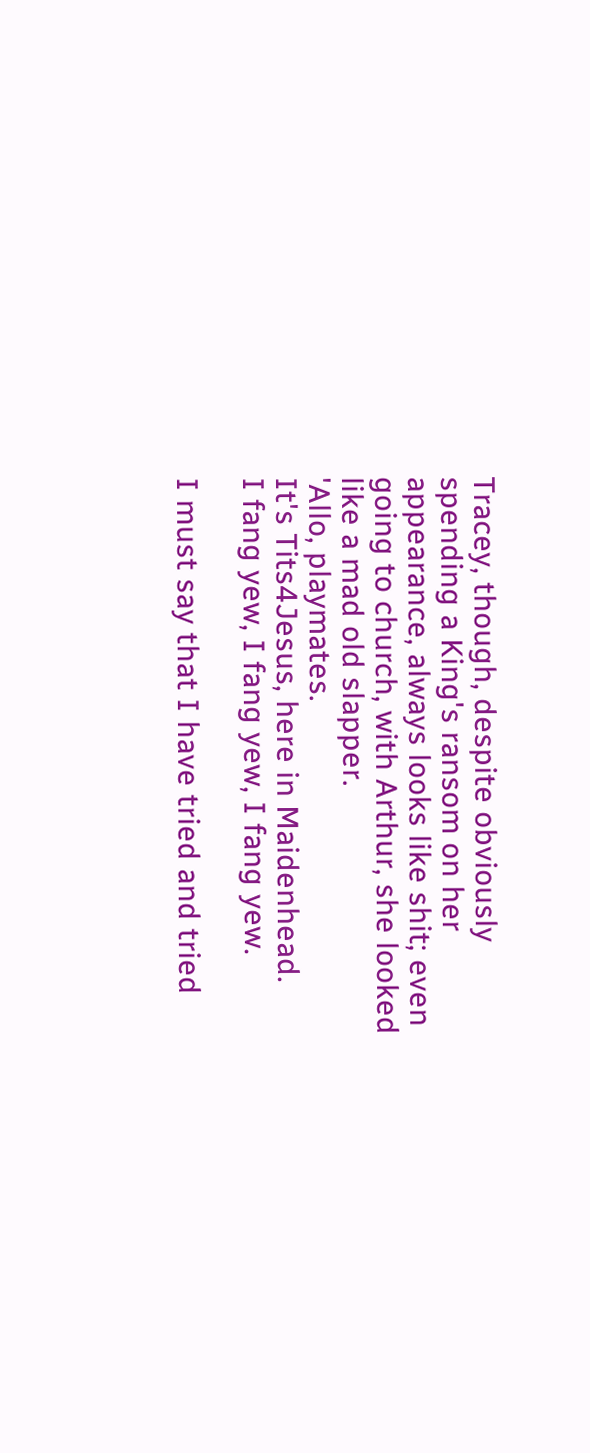Tracey, though, despite obviously spending a King's ransom on her appearance, always looks like shit; even going to church, with Arthur, she looked like a mad old slapper.
'Allo, playmates.
It's Tits4Jesus, here in Maidenhead.
I fang yew, I fang yew, I fang yew.

I must say that I have tried and tried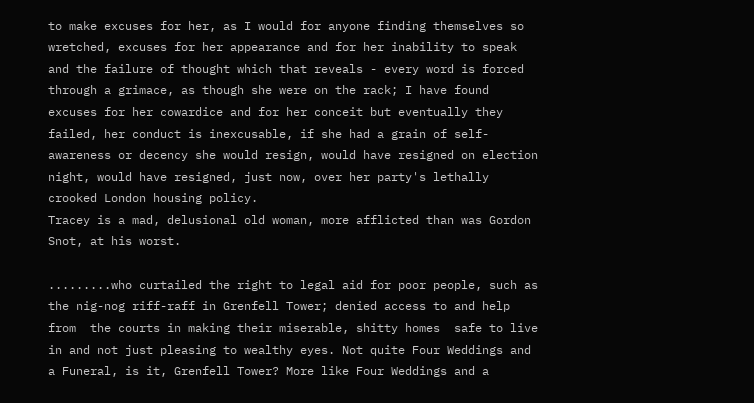to make excuses for her, as I would for anyone finding themselves so wretched, excuses for her appearance and for her inability to speak and the failure of thought which that reveals - every word is forced through a grimace, as though she were on the rack; I have found excuses for her cowardice and for her conceit but eventually they failed, her conduct is inexcusable, if she had a grain of self-awareness or decency she would resign, would have resigned on election night, would have resigned, just now, over her party's lethally crooked London housing policy.
Tracey is a mad, delusional old woman, more afflicted than was Gordon Snot, at his worst.

.........who curtailed the right to legal aid for poor people, such as the nig-nog riff-raff in Grenfell Tower; denied access to and help from  the courts in making their miserable, shitty homes  safe to live in and not just pleasing to wealthy eyes. Not quite Four Weddings and  a Funeral, is it, Grenfell Tower? More like Four Weddings and a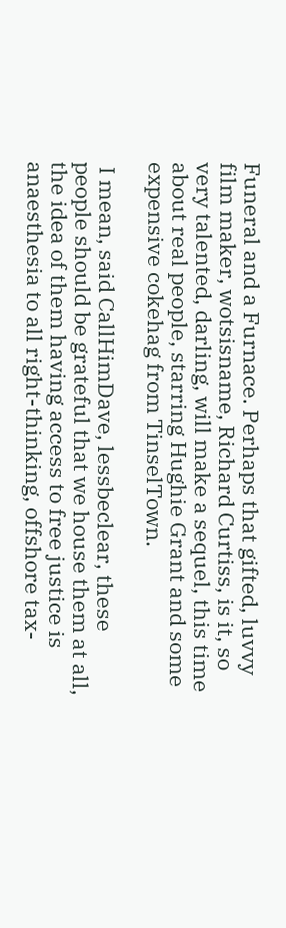Funeral and a Furnace. Perhaps that gifted, luvvy film maker, wotsisname, Richard Curtiss, is it, so very talented, darling, will make a sequel, this time about real people, starring Hughie Grant and some expensive cokehag from TinselTown.

 I mean, said CallHimDave, lessbeclear, these people should be grateful that we house them at all,  the idea of them having access to free justice is anaesthesia to all right-thinking, offshore tax-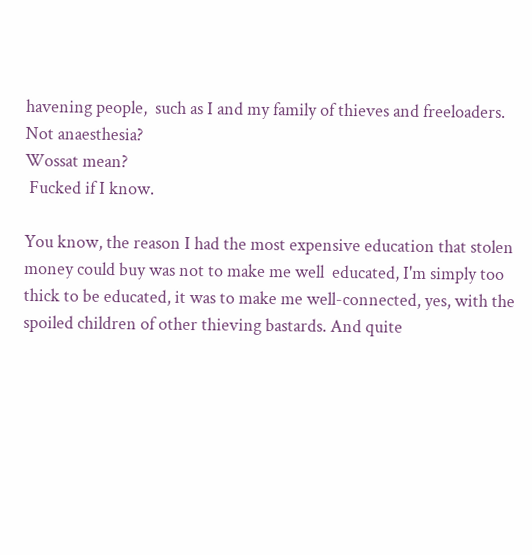havening people,  such as I and my family of thieves and freeloaders.
Not anaesthesia?
Wossat mean?
 Fucked if I know.

You know, the reason I had the most expensive education that stolen money could buy was not to make me well  educated, I'm simply too thick to be educated, it was to make me well-connected, yes, with the spoiled children of other thieving bastards. And quite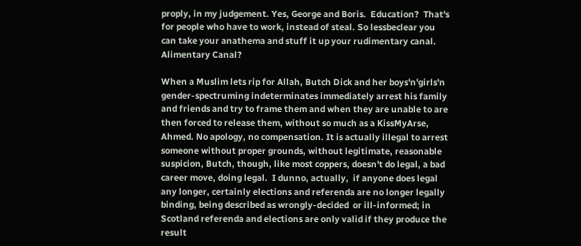proply, in my judgement. Yes, George and Boris.  Education?  That's for people who have to work, instead of steal. So lessbeclear you can take your anathema and stuff it up your rudimentary canal.
Alimentary Canal?

When a Muslim lets rip for Allah, Butch Dick and her boys'n'girls'n gender-spectruming indeterminates immediately arrest his family and friends and try to frame them and when they are unable to are then forced to release them, without so much as a KissMyArse, Ahmed. No apology, no compensation. It is actually illegal to arrest someone without proper grounds, without legitimate, reasonable suspicion, Butch, though, like most coppers, doesn't do legal, a bad career move, doing legal.  I dunno, actually,  if anyone does legal any longer, certainly elections and referenda are no longer legally binding, being described as wrongly-decided  or ill-informed; in  Scotland referenda and elections are only valid if they produce the result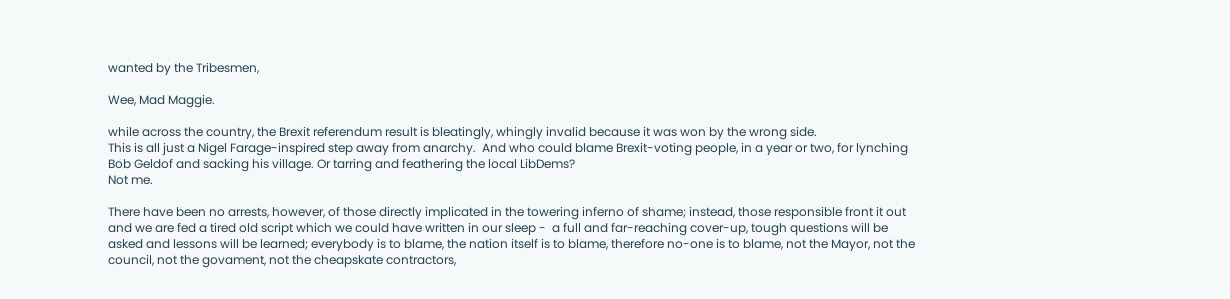wanted by the Tribesmen,

Wee, Mad Maggie.

while across the country, the Brexit referendum result is bleatingly, whingly invalid because it was won by the wrong side.
This is all just a Nigel Farage-inspired step away from anarchy.  And who could blame Brexit-voting people, in a year or two, for lynching Bob Geldof and sacking his village. Or tarring and feathering the local LibDems?
Not me.

There have been no arrests, however, of those directly implicated in the towering inferno of shame; instead, those responsible front it out and we are fed a tired old script which we could have written in our sleep -  a full and far-reaching cover-up, tough questions will be asked and lessons will be learned; everybody is to blame, the nation itself is to blame, therefore no-one is to blame, not the Mayor, not the council, not the govament, not the cheapskate contractors,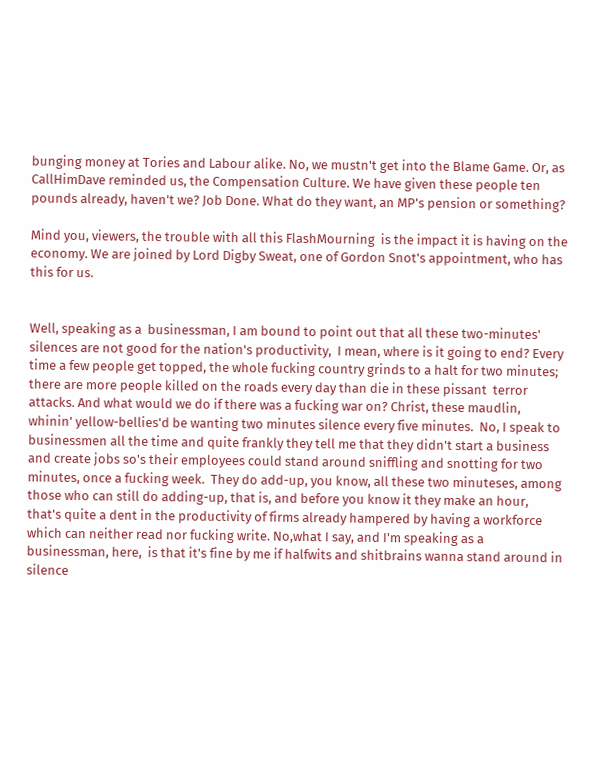bunging money at Tories and Labour alike. No, we mustn't get into the Blame Game. Or, as CallHimDave reminded us, the Compensation Culture. We have given these people ten pounds already, haven't we? Job Done. What do they want, an MP's pension or something?

Mind you, viewers, the trouble with all this FlashMourning  is the impact it is having on the economy. We are joined by Lord Digby Sweat, one of Gordon Snot's appointment, who has this for us.


Well, speaking as a  businessman, I am bound to point out that all these two-minutes' silences are not good for the nation's productivity,  I mean, where is it going to end? Every time a few people get topped, the whole fucking country grinds to a halt for two minutes;  there are more people killed on the roads every day than die in these pissant  terror attacks. And what would we do if there was a fucking war on? Christ, these maudlin, whinin' yellow-bellies'd be wanting two minutes silence every five minutes.  No, I speak to businessmen all the time and quite frankly they tell me that they didn't start a business and create jobs so's their employees could stand around sniffling and snotting for two minutes, once a fucking week.  They do add-up, you know, all these two minuteses, among those who can still do adding-up, that is, and before you know it they make an hour, that's quite a dent in the productivity of firms already hampered by having a workforce which can neither read nor fucking write. No,what I say, and I'm speaking as a businessman, here,  is that it's fine by me if halfwits and shitbrains wanna stand around in silence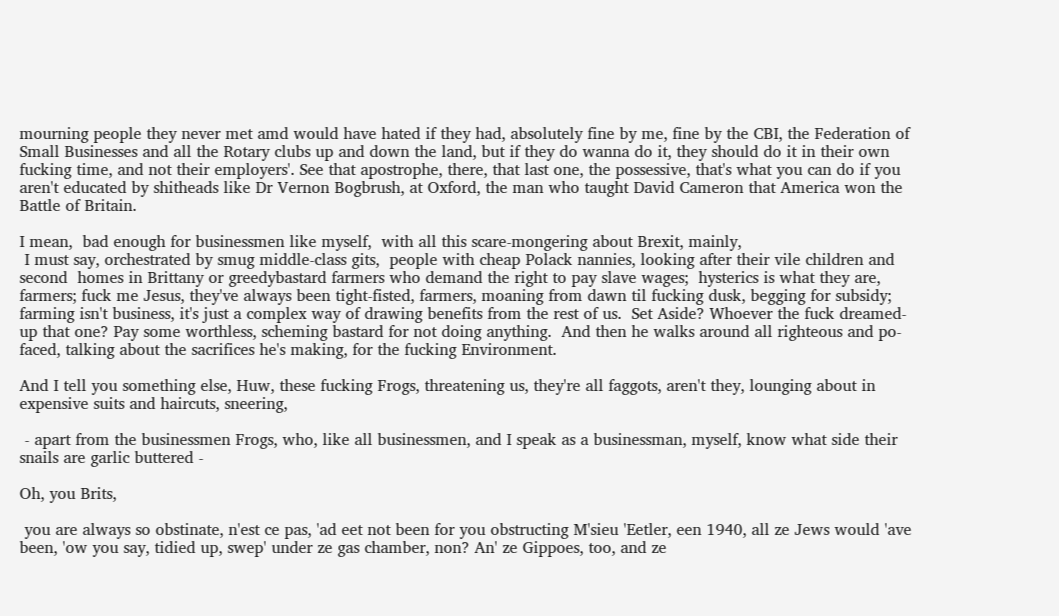mourning people they never met amd would have hated if they had, absolutely fine by me, fine by the CBI, the Federation of Small Businesses and all the Rotary clubs up and down the land, but if they do wanna do it, they should do it in their own fucking time, and not their employers'. See that apostrophe, there, that last one, the possessive, that's what you can do if you aren't educated by shitheads like Dr Vernon Bogbrush, at Oxford, the man who taught David Cameron that America won the Battle of Britain.

I mean,  bad enough for businessmen like myself,  with all this scare-mongering about Brexit, mainly,
 I must say, orchestrated by smug middle-class gits,  people with cheap Polack nannies, looking after their vile children and second  homes in Brittany or greedybastard farmers who demand the right to pay slave wages;  hysterics is what they are, farmers; fuck me Jesus, they've always been tight-fisted, farmers, moaning from dawn til fucking dusk, begging for subsidy;  farming isn't business, it's just a complex way of drawing benefits from the rest of us.  Set Aside? Whoever the fuck dreamed-up that one? Pay some worthless, scheming bastard for not doing anything.  And then he walks around all righteous and po-faced, talking about the sacrifices he's making, for the fucking Environment.

And I tell you something else, Huw, these fucking Frogs, threatening us, they're all faggots, aren't they, lounging about in expensive suits and haircuts, sneering,

 - apart from the businessmen Frogs, who, like all businessmen, and I speak as a businessman, myself, know what side their snails are garlic buttered -

Oh, you Brits,

 you are always so obstinate, n'est ce pas, 'ad eet not been for you obstructing M'sieu 'Eetler, een 1940, all ze Jews would 'ave been, 'ow you say, tidied up, swep' under ze gas chamber, non? An' ze Gippoes, too, and ze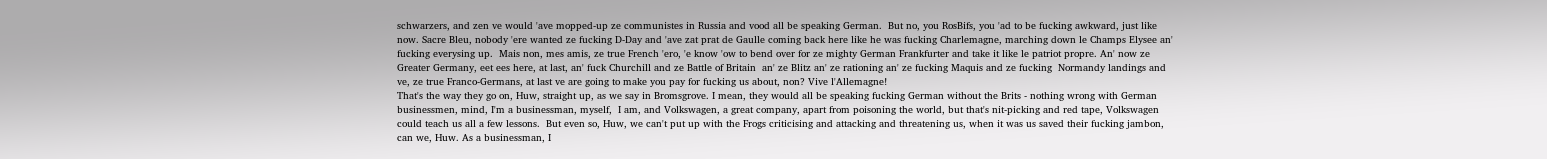schwarzers, and zen ve would 'ave mopped-up ze communistes in Russia and vood all be speaking German.  But no, you RosBifs, you 'ad to be fucking awkward, just like now. Sacre Bleu, nobody 'ere wanted ze fucking D-Day and 'ave zat prat de Gaulle coming back here like he was fucking Charlemagne, marching down le Champs Elysee an' fucking everysing up.  Mais non, mes amis, ze true French 'ero, 'e know 'ow to bend over for ze mighty German Frankfurter and take it like le patriot propre. An' now ze Greater Germany, eet ees here, at last, an' fuck Churchill and ze Battle of Britain  an' ze Blitz an' ze rationing an' ze fucking Maquis and ze fucking  Normandy landings and ve, ze true Franco-Germans, at last ve are going to make you pay for fucking us about, non? Vive l'Allemagne!
That's the way they go on, Huw, straight up, as we say in Bromsgrove. I mean, they would all be speaking fucking German without the Brits - nothing wrong with German businessmen, mind, I'm a businessman, myself,  I am, and Volkswagen, a great company, apart from poisoning the world, but that's nit-picking and red tape, Volkswagen could teach us all a few lessons.  But even so, Huw, we can't put up with the Frogs criticising and attacking and threatening us, when it was us saved their fucking jambon, can we, Huw. As a businessman, I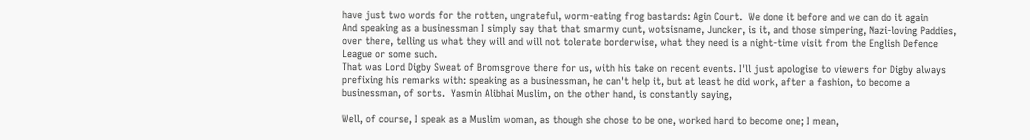have just two words for the rotten, ungrateful, worm-eating frog bastards: Agin Court.  We done it before and we can do it again
And speaking as a businessman I simply say that that smarmy cunt, wotsisname, Juncker, is it, and those simpering, Nazi-loving Paddies, over there, telling us what they will and will not tolerate borderwise, what they need is a night-time visit from the English Defence League or some such.
That was Lord Digby Sweat of Bromsgrove there for us, with his take on recent events. I'll just apologise to viewers for Digby always prefixing his remarks with: speaking as a businessman, he can't help it, but at least he did work, after a fashion, to become a businessman, of sorts.  Yasmin Alibhai Muslim, on the other hand, is constantly saying,

Well, of course, I speak as a Muslim woman, as though she chose to be one, worked hard to become one; I mean,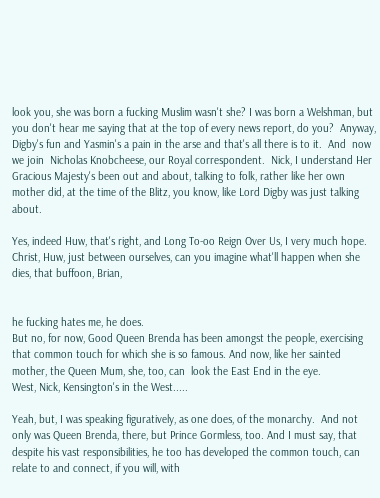look you, she was born a fucking Muslim wasn't she? I was born a Welshman, but you don't hear me saying that at the top of every news report, do you?  Anyway, Digby's fun and Yasmin's a pain in the arse and that's all there is to it.  And  now we join  Nicholas Knobcheese, our Royal correspondent.  Nick, I understand Her Gracious Majesty's been out and about, talking to folk, rather like her own mother did, at the time of the Blitz, you know, like Lord Digby was just talking about.

Yes, indeed Huw, that's right, and Long To-oo Reign Over Us, I very much hope.
Christ, Huw, just between ourselves, can you imagine what'll happen when she dies, that buffoon, Brian,


he fucking hates me, he does.
But no, for now, Good Queen Brenda has been amongst the people, exercising that common touch for which she is so famous. And now, like her sainted mother, the Queen Mum, she, too, can  look the East End in the eye.
West, Nick, Kensington's in the West.....

Yeah, but, I was speaking figuratively, as one does, of the monarchy.  And not only was Queen Brenda, there, but Prince Gormless, too. And I must say, that despite his vast responsibilities, he too has developed the common touch, can relate to and connect, if you will, with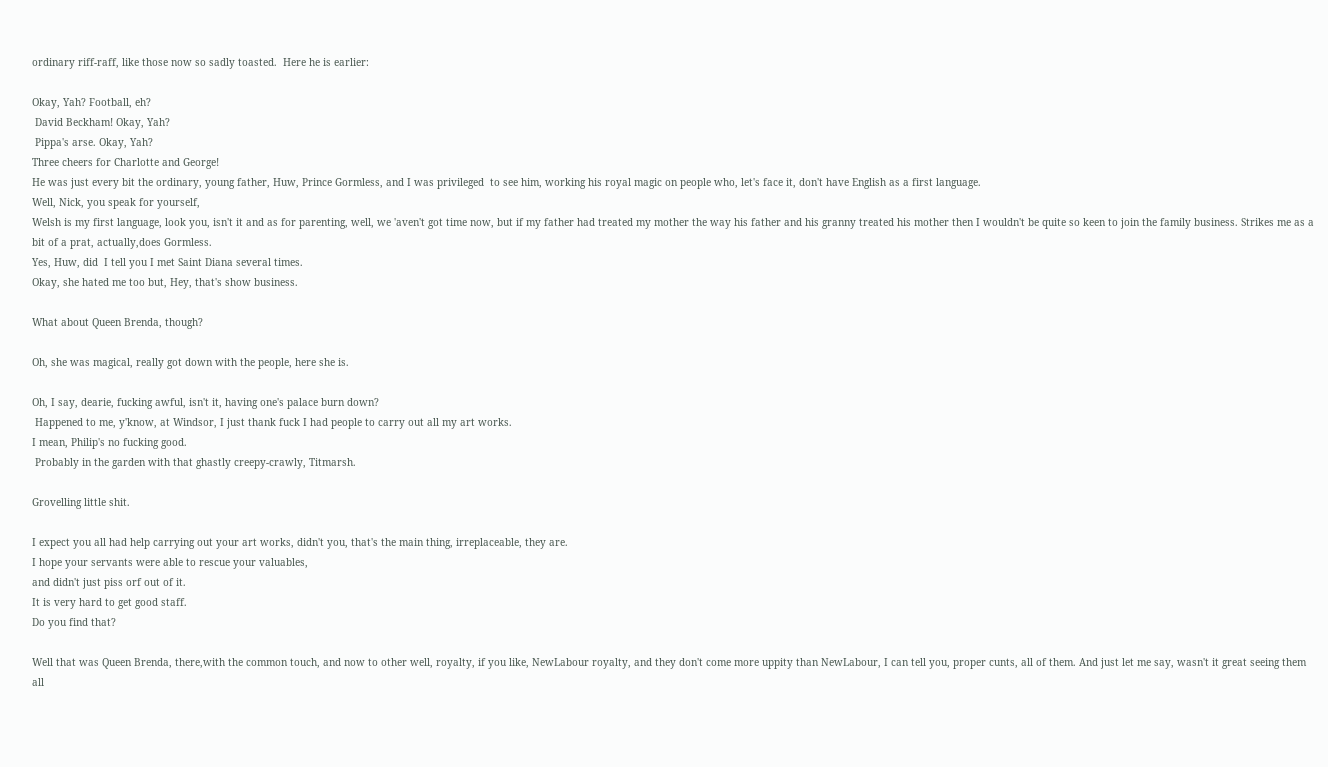ordinary riff-raff, like those now so sadly toasted.  Here he is earlier:

Okay, Yah? Football, eh?
 David Beckham! Okay, Yah?
 Pippa's arse. Okay, Yah?
Three cheers for Charlotte and George!
He was just every bit the ordinary, young father, Huw, Prince Gormless, and I was privileged  to see him, working his royal magic on people who, let's face it, don't have English as a first language.
Well, Nick, you speak for yourself,
Welsh is my first language, look you, isn't it and as for parenting, well, we 'aven't got time now, but if my father had treated my mother the way his father and his granny treated his mother then I wouldn't be quite so keen to join the family business. Strikes me as a bit of a prat, actually,does Gormless.
Yes, Huw, did  I tell you I met Saint Diana several times.
Okay, she hated me too but, Hey, that's show business.

What about Queen Brenda, though?

Oh, she was magical, really got down with the people, here she is.

Oh, I say, dearie, fucking awful, isn't it, having one's palace burn down?
 Happened to me, y'know, at Windsor, I just thank fuck I had people to carry out all my art works.
I mean, Philip's no fucking good.
 Probably in the garden with that ghastly creepy-crawly, Titmarsh.

Grovelling little shit.

I expect you all had help carrying out your art works, didn't you, that's the main thing, irreplaceable, they are.
I hope your servants were able to rescue your valuables,
and didn't just piss orf out of it.
It is very hard to get good staff.
Do you find that?

Well that was Queen Brenda, there,with the common touch, and now to other well, royalty, if you like, NewLabour royalty, and they don't come more uppity than NewLabour, I can tell you, proper cunts, all of them. And just let me say, wasn't it great seeing them all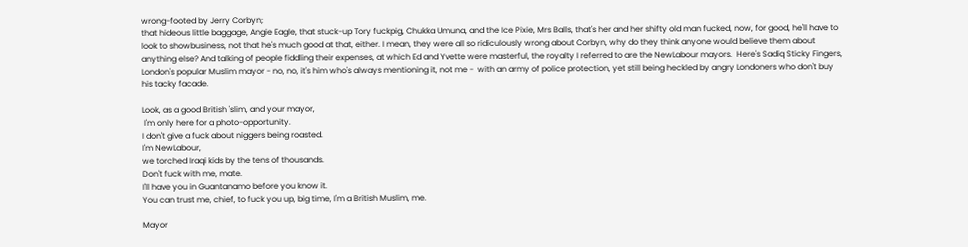wrong-footed by Jerry Corbyn;
that hideous little baggage, Angie Eagle, that stuck-up Tory fuckpig, Chukka Umuna, and the Ice Pixie, Mrs Balls, that's her and her shifty old man fucked, now, for good, he'll have to look to showbusiness, not that he's much good at that, either. I mean, they were all so ridiculously wrong about Corbyn, why do they think anyone would believe them about anything else? And talking of people fiddling their expenses, at which Ed and Yvette were masterful, the royalty I referred to are the NewLabour mayors.  Here's Sadiq Sticky Fingers, London's popular Muslim mayor - no, no, it's him who's always mentioning it, not me -  with an army of police protection, yet still being heckled by angry Londoners who don't buy his tacky facade.

Look, as a good British 'slim, and your mayor,
 I'm only here for a photo-opportunity.
I don't give a fuck about niggers being roasted.
I'm NewLabour,
we torched Iraqi kids by the tens of thousands.
Don't fuck with me, mate.
I'll have you in Guantanamo before you know it.
You can trust me, chief, to fuck you up, big time, I'm a British Muslim, me.

Mayor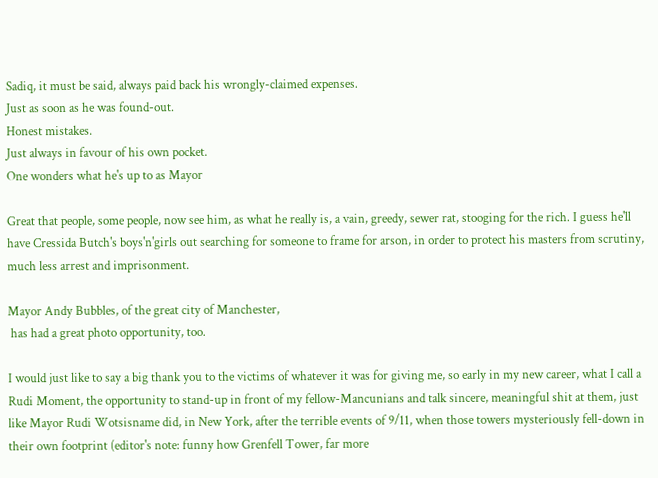Sadiq, it must be said, always paid back his wrongly-claimed expenses.
Just as soon as he was found-out.
Honest mistakes.
Just always in favour of his own pocket.
One wonders what he's up to as Mayor

Great that people, some people, now see him, as what he really is, a vain, greedy, sewer rat, stooging for the rich. I guess he'll have Cressida Butch's boys'n'girls out searching for someone to frame for arson, in order to protect his masters from scrutiny, much less arrest and imprisonment.

Mayor Andy Bubbles, of the great city of Manchester,
 has had a great photo opportunity, too.

I would just like to say a big thank you to the victims of whatever it was for giving me, so early in my new career, what I call a Rudi Moment, the opportunity to stand-up in front of my fellow-Mancunians and talk sincere, meaningful shit at them, just like Mayor Rudi Wotsisname did, in New York, after the terrible events of 9/11, when those towers mysteriously fell-down in their own footprint (editor's note: funny how Grenfell Tower, far more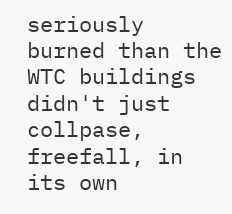seriously burned than the WTC buildings didn't just collpase, freefall, in its own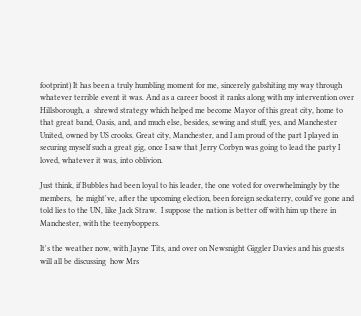footprint) It has been a truly humbling moment for me, sincerely gabshiting my way through whatever terrible event it was. And as a career boost it ranks along with my intervention over Hillsborough, a  shrewd strategy which helped me become Mayor of this great city, home to that great band, Oasis, and, and much else, besides, sewing and stuff, yes, and Manchester United, owned by US crooks. Great city, Manchester, and I am proud of the part I played in securing myself such a great gig, once I saw that Jerry Corbyn was going to lead the party I loved, whatever it was, into oblivion.

Just think, if Bubbles had been loyal to his leader, the one voted for overwhelmingly by the members,  he might've, after the upcoming election, been foreign seckaterry, could've gone and told lies to the UN, like Jack Straw.  I suppose the nation is better off with him up there in Manchester, with the teenyboppers.

It's the weather now, with Jayne Tits, and over on Newsnight Giggler Davies and his guests will all be discussing  how Mrs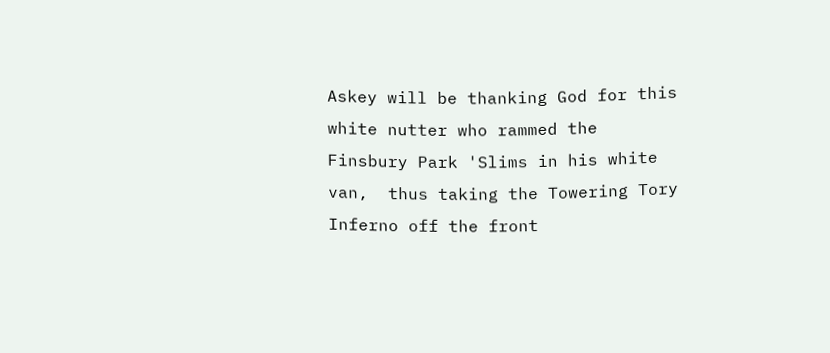Askey will be thanking God for this white nutter who rammed the Finsbury Park 'Slims in his white van,  thus taking the Towering Tory Inferno off the front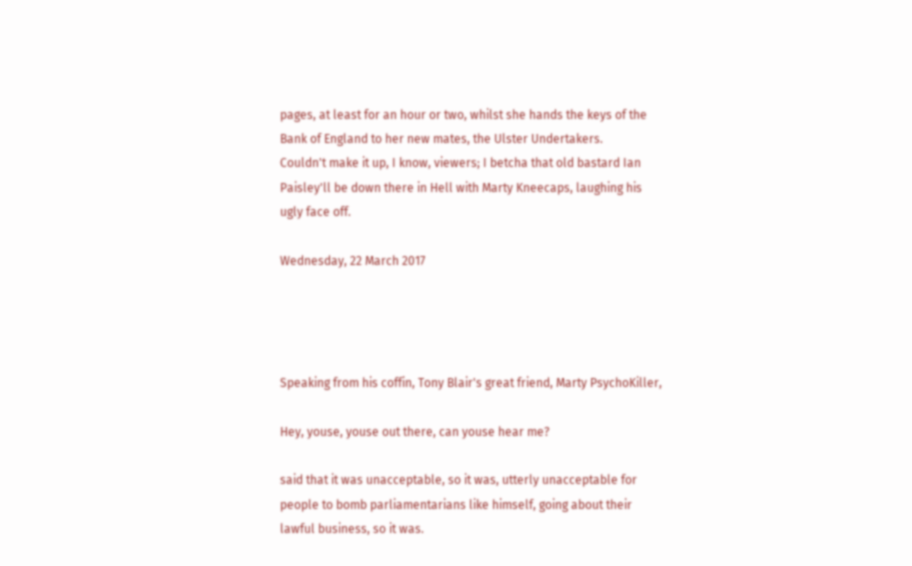pages, at least for an hour or two, whilst she hands the keys of the Bank of England to her new mates, the Ulster Undertakers.
Couldn't make it up, I know, viewers; I betcha that old bastard Ian Paisley'll be down there in Hell with Marty Kneecaps, laughing his ugly face off.

Wednesday, 22 March 2017




Speaking from his coffin, Tony Blair's great friend, Marty PsychoKiller,

Hey, youse, youse out there, can youse hear me?

said that it was unacceptable, so it was, utterly unacceptable for people to bomb parliamentarians like himself, going about their lawful business, so it was.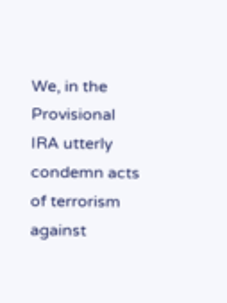We, in the Provisional IRA utterly condemn acts of terrorism against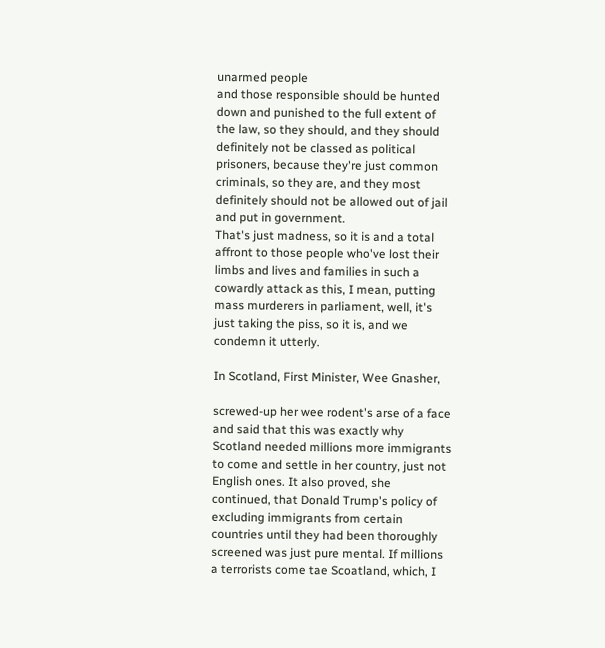unarmed people
and those responsible should be hunted down and punished to the full extent of the law, so they should, and they should definitely not be classed as political prisoners, because they're just common criminals, so they are, and they most definitely should not be allowed out of jail and put in government.
That's just madness, so it is and a total affront to those people who've lost their limbs and lives and families in such a cowardly attack as this, I mean, putting mass murderers in parliament, well, it's just taking the piss, so it is, and we condemn it utterly.

In Scotland, First Minister, Wee Gnasher,

screwed-up her wee rodent's arse of a face and said that this was exactly why Scotland needed millions more immigrants to come and settle in her country, just not English ones. It also proved, she continued, that Donald Trump's policy of excluding immigrants from certain countries until they had been thoroughly screened was just pure mental. If millions a terrorists come tae Scoatland, which, I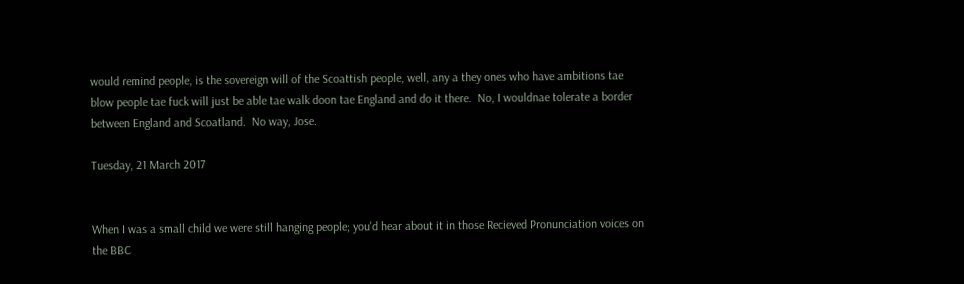would remind people, is the sovereign will of the Scoattish people, well, any a they ones who have ambitions tae blow people tae fuck will just be able tae walk doon tae England and do it there.  No, I wouldnae tolerate a border between England and Scoatland.  No way, Jose.

Tuesday, 21 March 2017


When I was a small child we were still hanging people; you'd hear about it in those Recieved Pronunciation voices on the BBC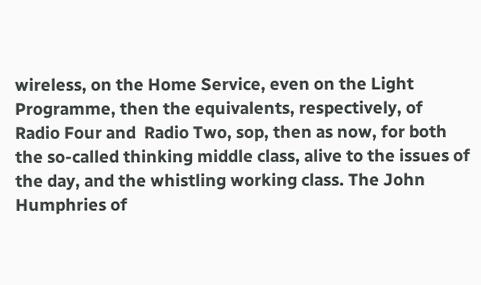wireless, on the Home Service, even on the Light Programme, then the equivalents, respectively, of Radio Four and  Radio Two, sop, then as now, for both the so-called thinking middle class, alive to the issues of the day, and the whistling working class. The John Humphries of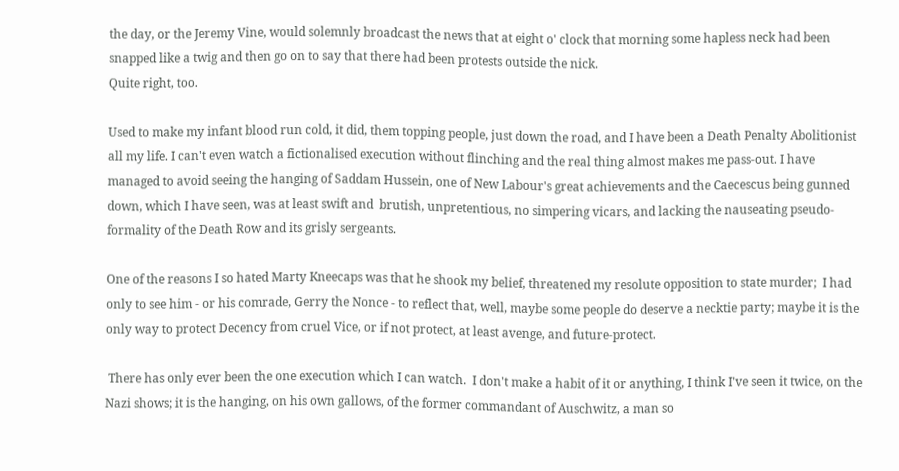the day, or the Jeremy Vine, would solemnly broadcast the news that at eight o' clock that morning some hapless neck had been snapped like a twig and then go on to say that there had been protests outside the nick.
Quite right, too.

Used to make my infant blood run cold, it did, them topping people, just down the road, and I have been a Death Penalty Abolitionist all my life. I can't even watch a fictionalised execution without flinching and the real thing almost makes me pass-out. I have managed to avoid seeing the hanging of Saddam Hussein, one of New Labour's great achievements and the Caecescus being gunned down, which I have seen, was at least swift and  brutish, unpretentious, no simpering vicars, and lacking the nauseating pseudo-formality of the Death Row and its grisly sergeants.

One of the reasons I so hated Marty Kneecaps was that he shook my belief, threatened my resolute opposition to state murder;  I had only to see him - or his comrade, Gerry the Nonce - to reflect that, well, maybe some people do deserve a necktie party; maybe it is the only way to protect Decency from cruel Vice, or if not protect, at least avenge, and future-protect.

 There has only ever been the one execution which I can watch.  I don't make a habit of it or anything, I think I've seen it twice, on the Nazi shows; it is the hanging, on his own gallows, of the former commandant of Auschwitz, a man so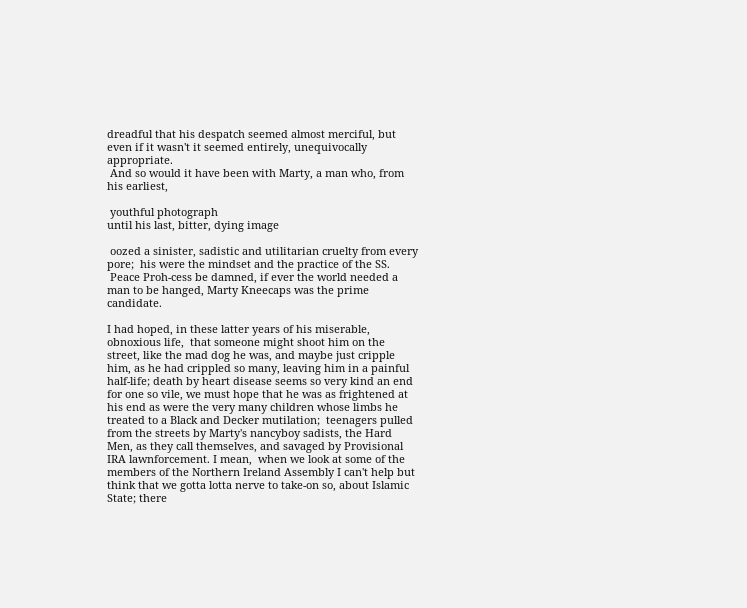dreadful that his despatch seemed almost merciful, but even if it wasn't it seemed entirely, unequivocally appropriate.
 And so would it have been with Marty, a man who, from his earliest,

 youthful photograph
until his last, bitter, dying image

 oozed a sinister, sadistic and utilitarian cruelty from every pore;  his were the mindset and the practice of the SS.
 Peace Proh-cess be damned, if ever the world needed a man to be hanged, Marty Kneecaps was the prime candidate.

I had hoped, in these latter years of his miserable, obnoxious life,  that someone might shoot him on the street, like the mad dog he was, and maybe just cripple him, as he had crippled so many, leaving him in a painful half-life; death by heart disease seems so very kind an end for one so vile, we must hope that he was as frightened at his end as were the very many children whose limbs he treated to a Black and Decker mutilation;  teenagers pulled from the streets by Marty's nancyboy sadists, the Hard Men, as they call themselves, and savaged by Provisional IRA lawnforcement. I mean,  when we look at some of the members of the Northern Ireland Assembly I can't help but think that we gotta lotta nerve to take-on so, about Islamic State; there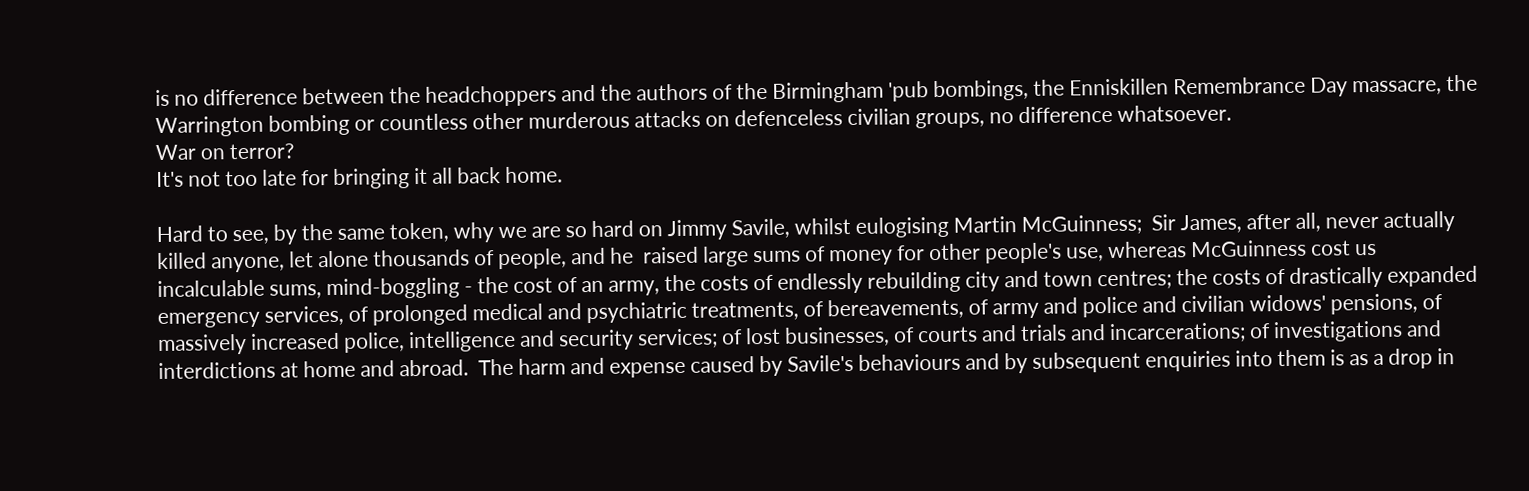is no difference between the headchoppers and the authors of the Birmingham 'pub bombings, the Enniskillen Remembrance Day massacre, the Warrington bombing or countless other murderous attacks on defenceless civilian groups, no difference whatsoever.
War on terror?
It's not too late for bringing it all back home.

Hard to see, by the same token, why we are so hard on Jimmy Savile, whilst eulogising Martin McGuinness;  Sir James, after all, never actually killed anyone, let alone thousands of people, and he  raised large sums of money for other people's use, whereas McGuinness cost us incalculable sums, mind-boggling - the cost of an army, the costs of endlessly rebuilding city and town centres; the costs of drastically expanded emergency services, of prolonged medical and psychiatric treatments, of bereavements, of army and police and civilian widows' pensions, of massively increased police, intelligence and security services; of lost businesses, of courts and trials and incarcerations; of investigations and interdictions at home and abroad.  The harm and expense caused by Savile's behaviours and by subsequent enquiries into them is as a drop in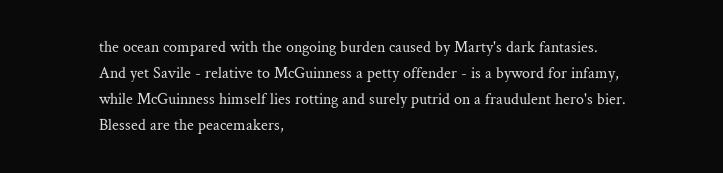the ocean compared with the ongoing burden caused by Marty's dark fantasies.
And yet Savile - relative to McGuinness a petty offender - is a byword for infamy, while McGuinness himself lies rotting and surely putrid on a fraudulent hero's bier.
Blessed are the peacemakers,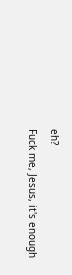eh?
Fuck me, Jesus, it's enough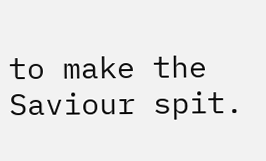to make the Saviour spit.